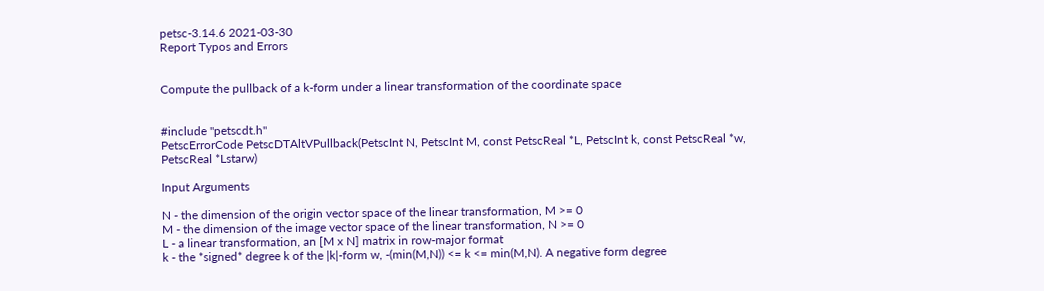petsc-3.14.6 2021-03-30
Report Typos and Errors


Compute the pullback of a k-form under a linear transformation of the coordinate space


#include "petscdt.h"
PetscErrorCode PetscDTAltVPullback(PetscInt N, PetscInt M, const PetscReal *L, PetscInt k, const PetscReal *w, PetscReal *Lstarw)

Input Arguments

N - the dimension of the origin vector space of the linear transformation, M >= 0
M - the dimension of the image vector space of the linear transformation, N >= 0
L - a linear transformation, an [M x N] matrix in row-major format
k - the *signed* degree k of the |k|-form w, -(min(M,N)) <= k <= min(M,N). A negative form degree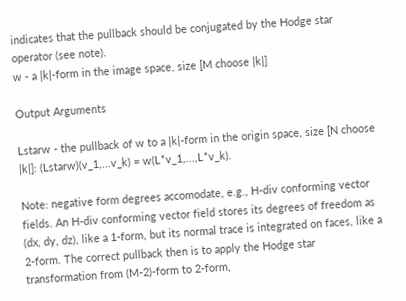indicates that the pullback should be conjugated by the Hodge star operator (see note).
w - a |k|-form in the image space, size [M choose |k|]

Output Arguments

Lstarw - the pullback of w to a |k|-form in the origin space, size [N choose |k|]: (Lstarw)(v_1,...v_k) = w(L*v_1,...,L*v_k).

Note: negative form degrees accomodate, e.g., H-div conforming vector fields. An H-div conforming vector field stores its degrees of freedom as (dx, dy, dz), like a 1-form, but its normal trace is integrated on faces, like a 2-form. The correct pullback then is to apply the Hodge star transformation from (M-2)-form to 2-form,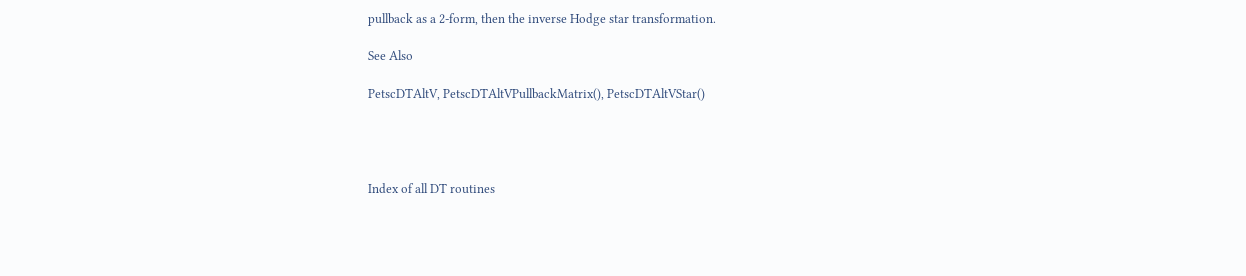pullback as a 2-form, then the inverse Hodge star transformation.

See Also

PetscDTAltV, PetscDTAltVPullbackMatrix(), PetscDTAltVStar()




Index of all DT routines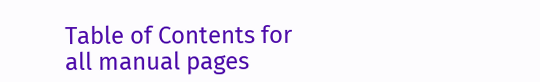Table of Contents for all manual pages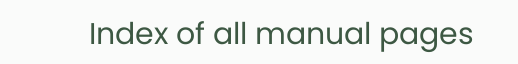Index of all manual pages